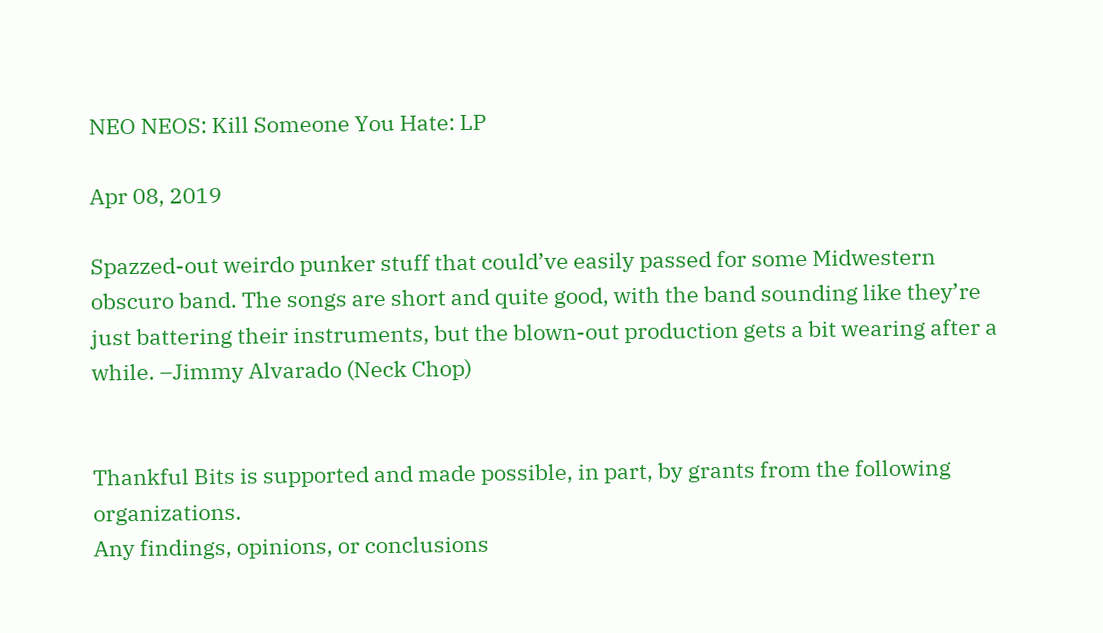NEO NEOS: Kill Someone You Hate: LP

Apr 08, 2019

Spazzed-out weirdo punker stuff that could’ve easily passed for some Midwestern obscuro band. The songs are short and quite good, with the band sounding like they’re just battering their instruments, but the blown-out production gets a bit wearing after a while. –Jimmy Alvarado (Neck Chop)


Thankful Bits is supported and made possible, in part, by grants from the following organizations.
Any findings, opinions, or conclusions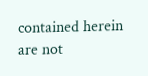contained herein are not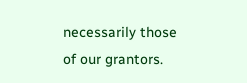necessarily those of our grantors.